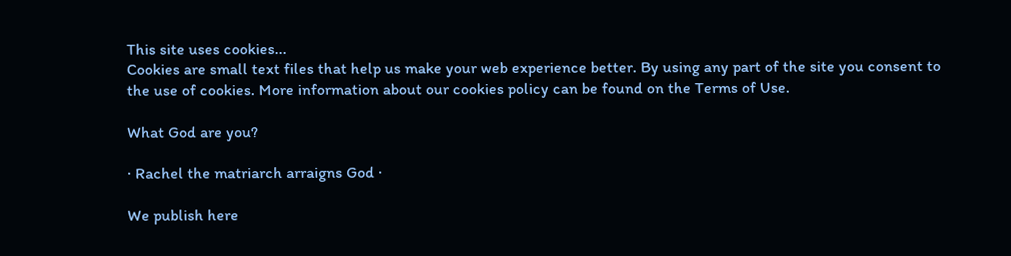This site uses cookies...
Cookies are small text files that help us make your web experience better. By using any part of the site you consent to the use of cookies. More information about our cookies policy can be found on the Terms of Use.

What God are you?

· Rachel the matriarch arraigns God ·

We publish here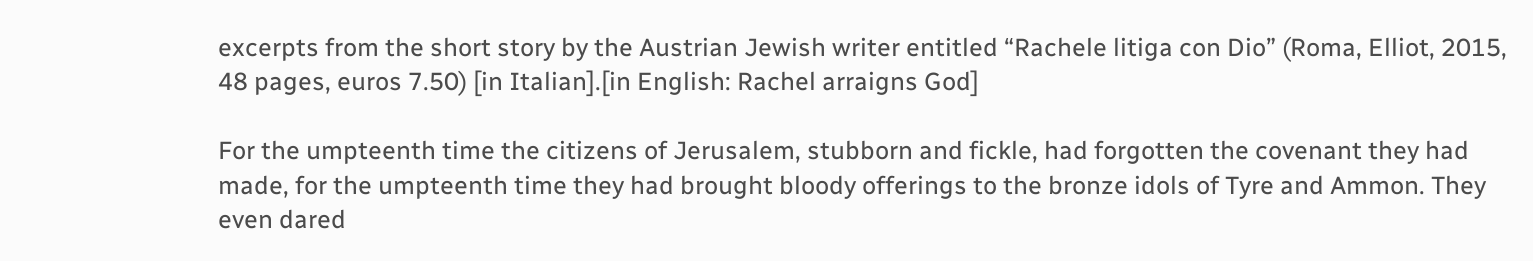excerpts from the short story by the Austrian Jewish writer entitled “Rachele litiga con Dio” (Roma, Elliot, 2015, 48 pages, euros 7.50) [in Italian].[in English: Rachel arraigns God]

For the umpteenth time the citizens of Jerusalem, stubborn and fickle, had forgotten the covenant they had made, for the umpteenth time they had brought bloody offerings to the bronze idols of Tyre and Ammon. They even dared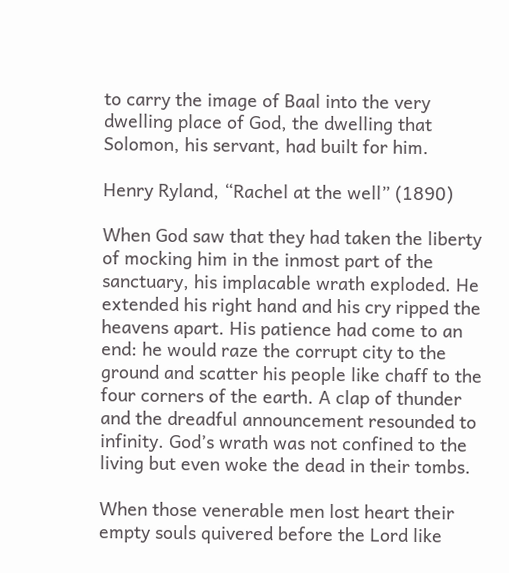to carry the image of Baal into the very dwelling place of God, the dwelling that Solomon, his servant, had built for him.

Henry Ryland, “Rachel at the well” (1890)

When God saw that they had taken the liberty of mocking him in the inmost part of the sanctuary, his implacable wrath exploded. He extended his right hand and his cry ripped the heavens apart. His patience had come to an end: he would raze the corrupt city to the ground and scatter his people like chaff to the four corners of the earth. A clap of thunder and the dreadful announcement resounded to infinity. God’s wrath was not confined to the living but even woke the dead in their tombs.

When those venerable men lost heart their empty souls quivered before the Lord like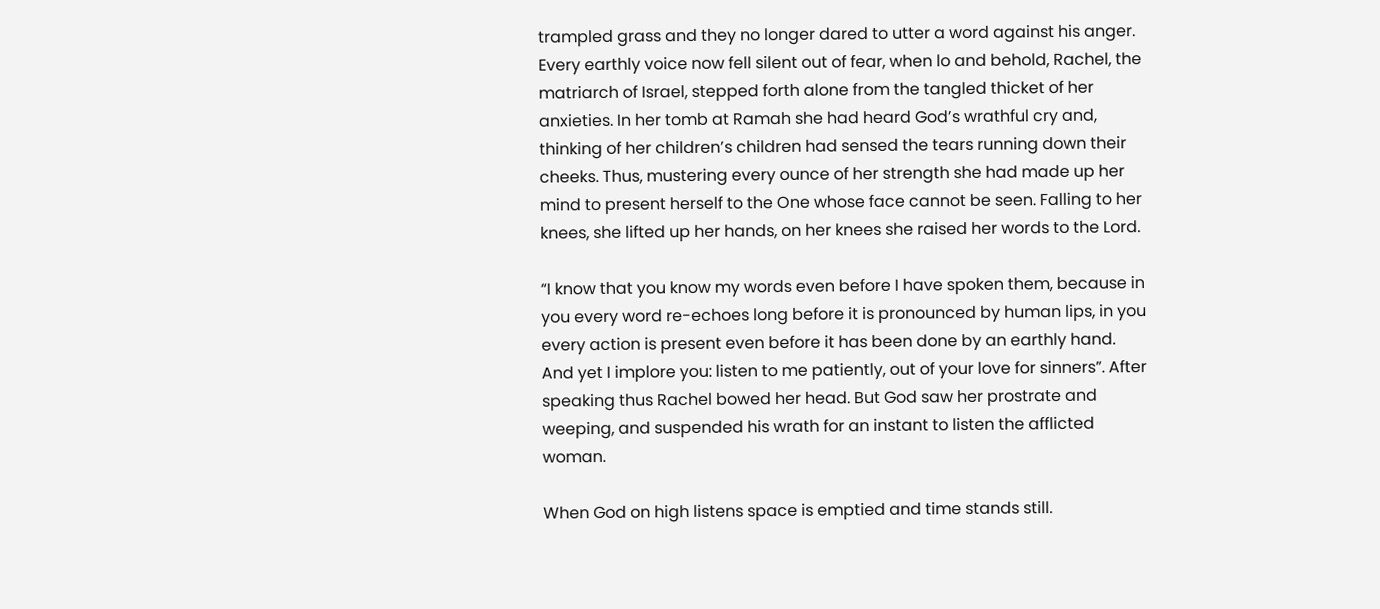trampled grass and they no longer dared to utter a word against his anger. Every earthly voice now fell silent out of fear, when lo and behold, Rachel, the matriarch of Israel, stepped forth alone from the tangled thicket of her anxieties. In her tomb at Ramah she had heard God’s wrathful cry and, thinking of her children’s children had sensed the tears running down their cheeks. Thus, mustering every ounce of her strength she had made up her mind to present herself to the One whose face cannot be seen. Falling to her knees, she lifted up her hands, on her knees she raised her words to the Lord.

“I know that you know my words even before I have spoken them, because in you every word re-echoes long before it is pronounced by human lips, in you every action is present even before it has been done by an earthly hand. And yet I implore you: listen to me patiently, out of your love for sinners”. After speaking thus Rachel bowed her head. But God saw her prostrate and weeping, and suspended his wrath for an instant to listen the afflicted woman.

When God on high listens space is emptied and time stands still.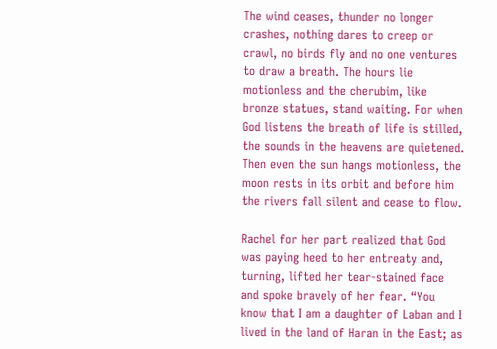The wind ceases, thunder no longer crashes, nothing dares to creep or crawl, no birds fly and no one ventures to draw a breath. The hours lie motionless and the cherubim, like bronze statues, stand waiting. For when God listens the breath of life is stilled, the sounds in the heavens are quietened. Then even the sun hangs motionless, the moon rests in its orbit and before him the rivers fall silent and cease to flow.

Rachel for her part realized that God was paying heed to her entreaty and, turning, lifted her tear-stained face and spoke bravely of her fear. “You know that I am a daughter of Laban and I lived in the land of Haran in the East; as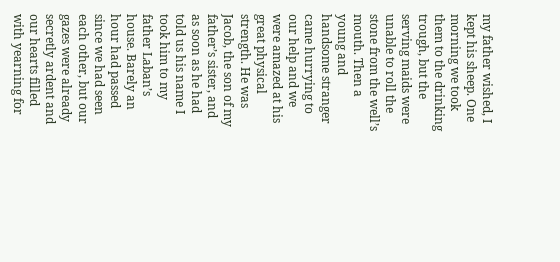my father wished, I kept his sheep. One morning we took them to the drinking trough, but the serving maids were unable to roll the stone from the well’s mouth. Then a young and handsome stranger came hurrying to our help and we were amazed at his great physical strength. He was Jacob, the son of my father’s sister, and as soon as he had told us his name I took him to my father Laban’s house. Barely an hour had passed since we had seen each other, but our gazes were already secretly ardent and our hearts filled with yearning for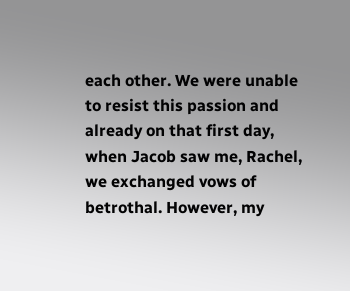each other. We were unable to resist this passion and already on that first day, when Jacob saw me, Rachel, we exchanged vows of betrothal. However, my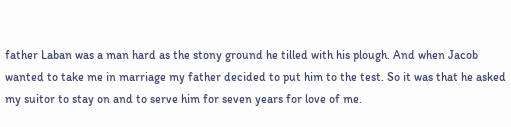father Laban was a man hard as the stony ground he tilled with his plough. And when Jacob wanted to take me in marriage my father decided to put him to the test. So it was that he asked my suitor to stay on and to serve him for seven years for love of me.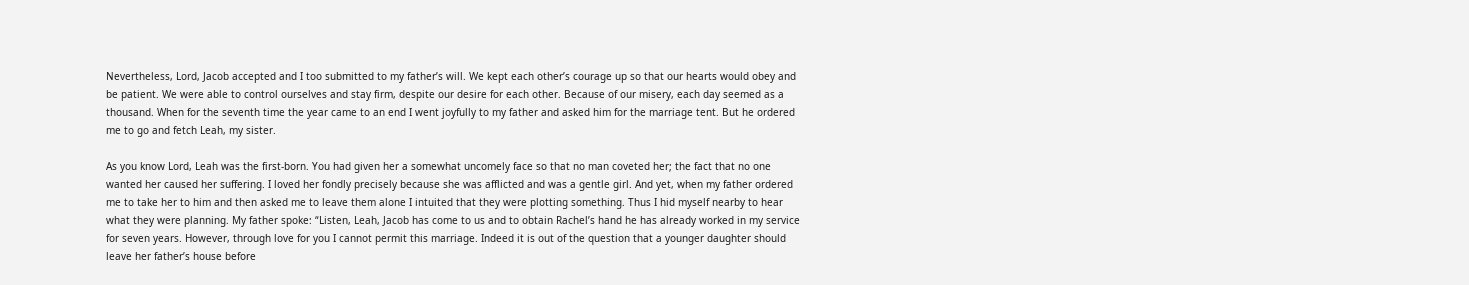Nevertheless, Lord, Jacob accepted and I too submitted to my father’s will. We kept each other’s courage up so that our hearts would obey and be patient. We were able to control ourselves and stay firm, despite our desire for each other. Because of our misery, each day seemed as a thousand. When for the seventh time the year came to an end I went joyfully to my father and asked him for the marriage tent. But he ordered me to go and fetch Leah, my sister.

As you know Lord, Leah was the first-born. You had given her a somewhat uncomely face so that no man coveted her; the fact that no one wanted her caused her suffering. I loved her fondly precisely because she was afflicted and was a gentle girl. And yet, when my father ordered me to take her to him and then asked me to leave them alone I intuited that they were plotting something. Thus I hid myself nearby to hear what they were planning. My father spoke: “Listen, Leah, Jacob has come to us and to obtain Rachel’s hand he has already worked in my service for seven years. However, through love for you I cannot permit this marriage. Indeed it is out of the question that a younger daughter should leave her father’s house before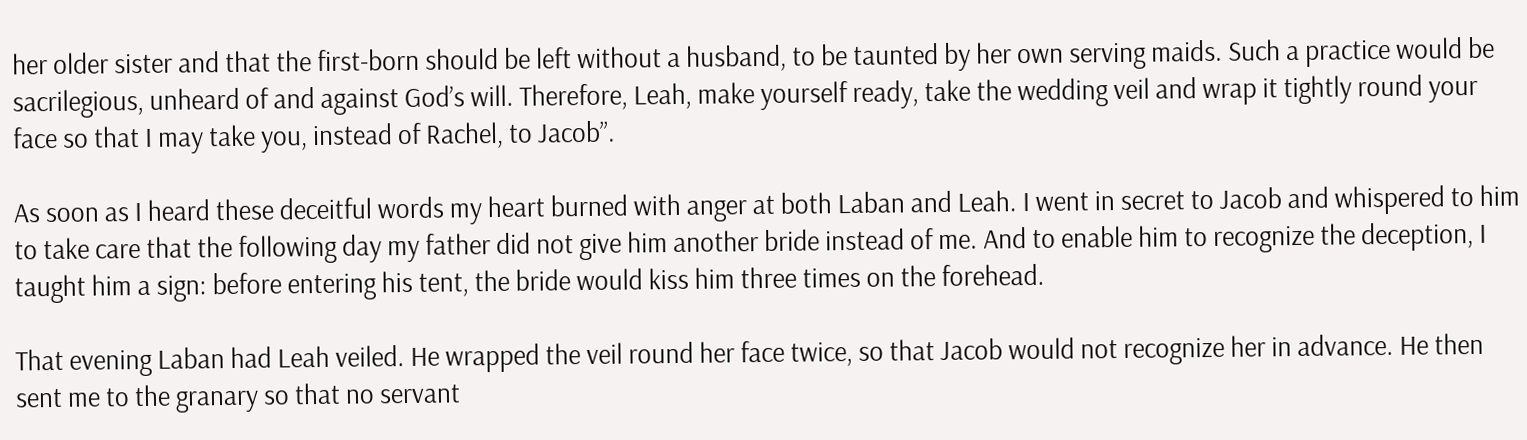her older sister and that the first-born should be left without a husband, to be taunted by her own serving maids. Such a practice would be sacrilegious, unheard of and against God’s will. Therefore, Leah, make yourself ready, take the wedding veil and wrap it tightly round your face so that I may take you, instead of Rachel, to Jacob”.

As soon as I heard these deceitful words my heart burned with anger at both Laban and Leah. I went in secret to Jacob and whispered to him to take care that the following day my father did not give him another bride instead of me. And to enable him to recognize the deception, I taught him a sign: before entering his tent, the bride would kiss him three times on the forehead.

That evening Laban had Leah veiled. He wrapped the veil round her face twice, so that Jacob would not recognize her in advance. He then sent me to the granary so that no servant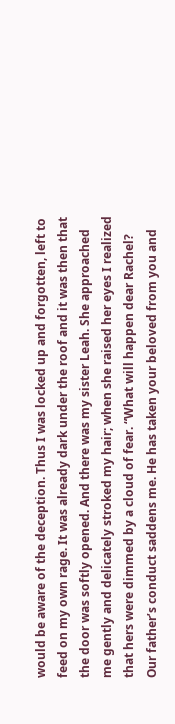would be aware of the deception. Thus I was locked up and forgotten, left to feed on my own rage. It was already dark under the roof and it was then that the door was softly opened. And there was my sister Leah. She approached me gently and delicately stroked my hair; when she raised her eyes I realized that hers were dimmed by a cloud of fear. “What will happen dear Rachel? Our father’s conduct saddens me. He has taken your beloved from you and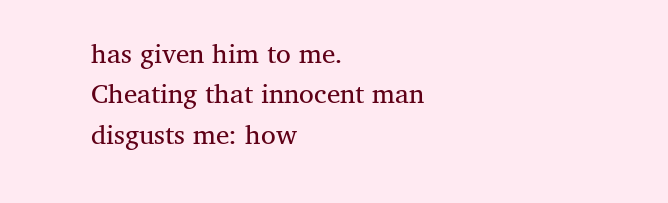has given him to me. Cheating that innocent man disgusts me: how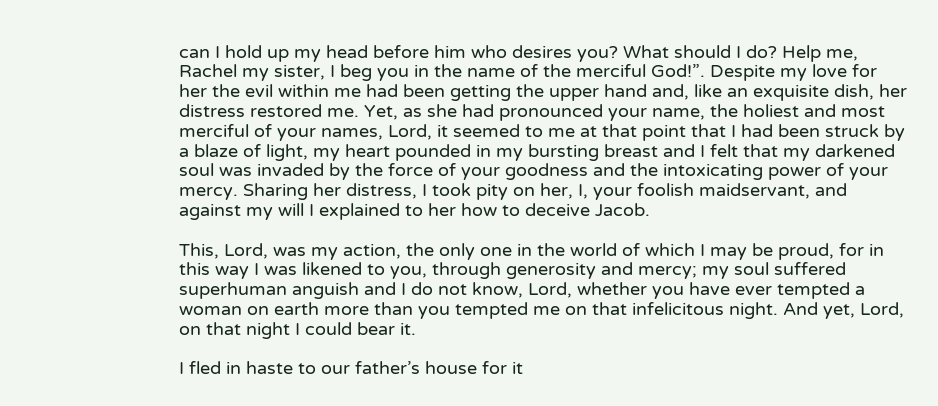can I hold up my head before him who desires you? What should I do? Help me, Rachel my sister, I beg you in the name of the merciful God!”. Despite my love for her the evil within me had been getting the upper hand and, like an exquisite dish, her distress restored me. Yet, as she had pronounced your name, the holiest and most merciful of your names, Lord, it seemed to me at that point that I had been struck by a blaze of light, my heart pounded in my bursting breast and I felt that my darkened soul was invaded by the force of your goodness and the intoxicating power of your mercy. Sharing her distress, I took pity on her, I, your foolish maidservant, and against my will I explained to her how to deceive Jacob.

This, Lord, was my action, the only one in the world of which I may be proud, for in this way I was likened to you, through generosity and mercy; my soul suffered superhuman anguish and I do not know, Lord, whether you have ever tempted a woman on earth more than you tempted me on that infelicitous night. And yet, Lord, on that night I could bear it.

I fled in haste to our father’s house for it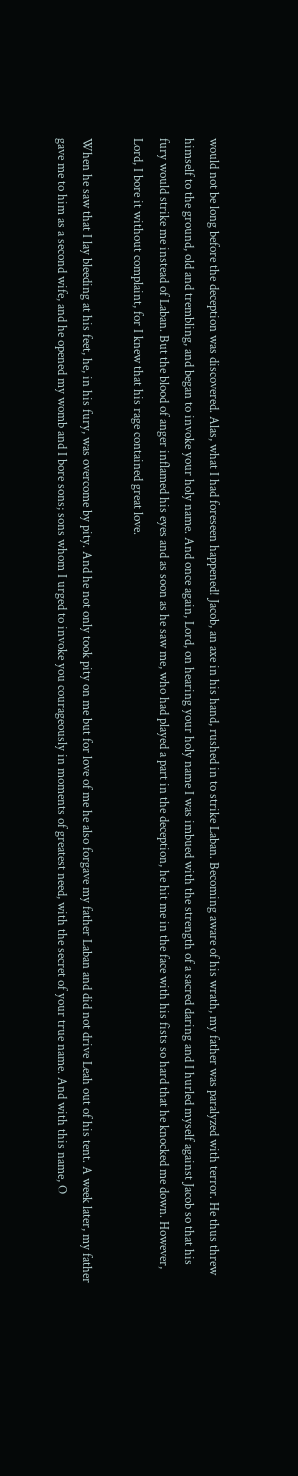would not be long before the deception was discovered. Alas, what I had foreseen happened! Jacob, an axe in his hand, rushed in to strike Laban. Becoming aware of his wrath, my father was paralyzed with terror. He thus threw himself to the ground, old and trembling, and began to invoke your holy name. And once again, Lord, on hearing your holy name I was imbued with the strength of a sacred daring and I hurled myself against Jacob so that his fury would strike me instead of Laban. But the blood of anger inflamed his eyes and as soon as he saw me, who had played a part in the deception, he hit me in the face with his fists so hard that he knocked me down. However, Lord, I bore it without complaint, for I knew that his rage contained great love.

When he saw that I lay bleeding at his feet, he, in his fury, was overcome by pity. And he not only took pity on me but for love of me he also forgave my father Laban and did not drive Leah out of his tent. A week later, my father gave me to him as a second wife, and he opened my womb and I bore sons; sons whom I urged to invoke you courageously in moments of greatest need, with the secret of your true name. And with this name, O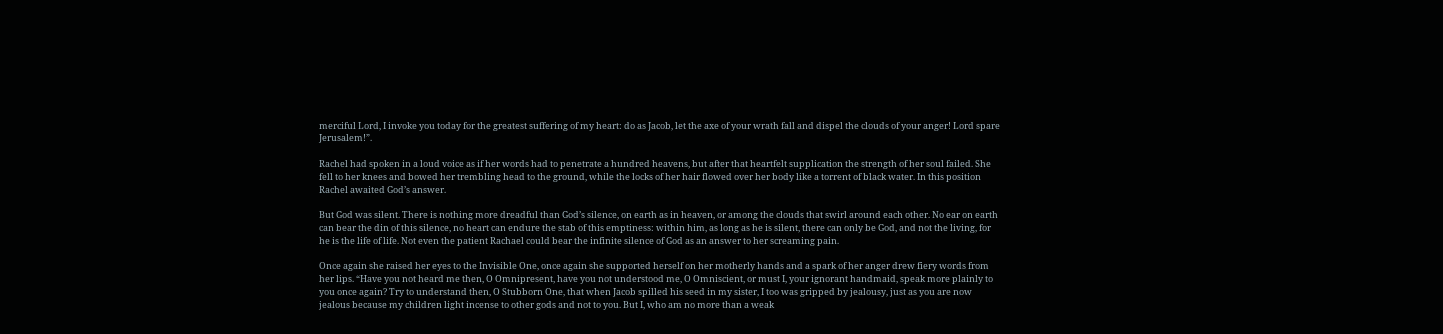merciful Lord, I invoke you today for the greatest suffering of my heart: do as Jacob, let the axe of your wrath fall and dispel the clouds of your anger! Lord spare Jerusalem!”.

Rachel had spoken in a loud voice as if her words had to penetrate a hundred heavens, but after that heartfelt supplication the strength of her soul failed. She fell to her knees and bowed her trembling head to the ground, while the locks of her hair flowed over her body like a torrent of black water. In this position Rachel awaited God’s answer.

But God was silent. There is nothing more dreadful than God’s silence, on earth as in heaven, or among the clouds that swirl around each other. No ear on earth can bear the din of this silence, no heart can endure the stab of this emptiness: within him, as long as he is silent, there can only be God, and not the living, for he is the life of life. Not even the patient Rachael could bear the infinite silence of God as an answer to her screaming pain.

Once again she raised her eyes to the Invisible One, once again she supported herself on her motherly hands and a spark of her anger drew fiery words from her lips. “Have you not heard me then, O Omnipresent, have you not understood me, O Omniscient, or must I, your ignorant handmaid, speak more plainly to you once again? Try to understand then, O Stubborn One, that when Jacob spilled his seed in my sister, I too was gripped by jealousy, just as you are now jealous because my children light incense to other gods and not to you. But I, who am no more than a weak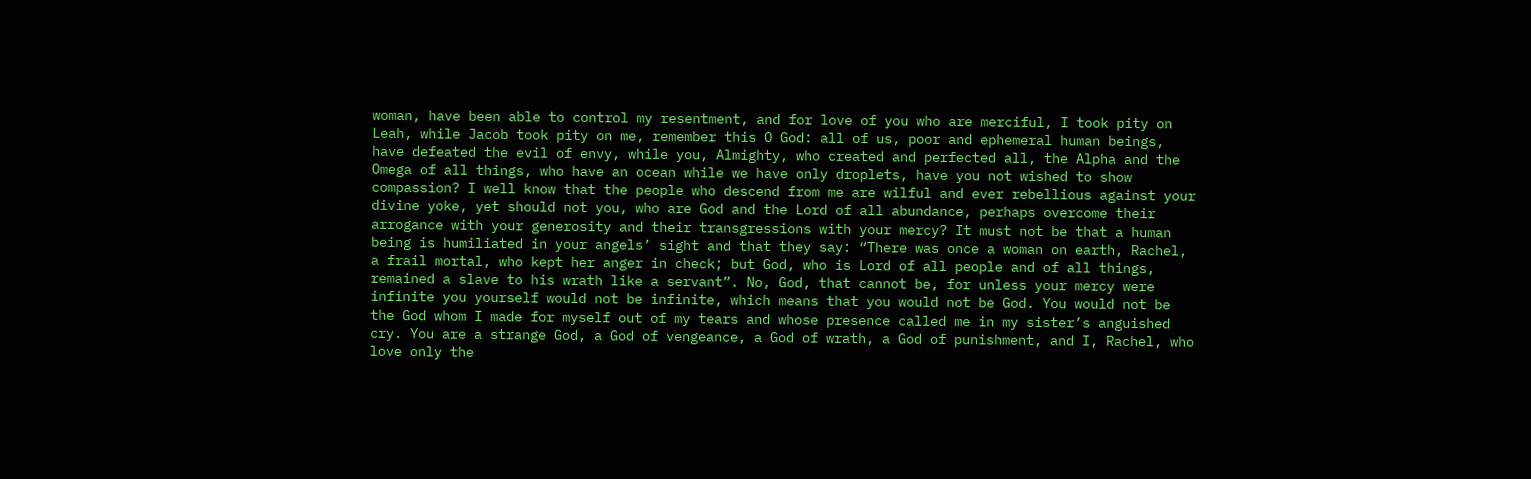woman, have been able to control my resentment, and for love of you who are merciful, I took pity on Leah, while Jacob took pity on me, remember this O God: all of us, poor and ephemeral human beings, have defeated the evil of envy, while you, Almighty, who created and perfected all, the Alpha and the Omega of all things, who have an ocean while we have only droplets, have you not wished to show compassion? I well know that the people who descend from me are wilful and ever rebellious against your divine yoke, yet should not you, who are God and the Lord of all abundance, perhaps overcome their arrogance with your generosity and their transgressions with your mercy? It must not be that a human being is humiliated in your angels’ sight and that they say: “There was once a woman on earth, Rachel, a frail mortal, who kept her anger in check; but God, who is Lord of all people and of all things, remained a slave to his wrath like a servant”. No, God, that cannot be, for unless your mercy were infinite you yourself would not be infinite, which means that you would not be God. You would not be the God whom I made for myself out of my tears and whose presence called me in my sister’s anguished cry. You are a strange God, a God of vengeance, a God of wrath, a God of punishment, and I, Rachel, who love only the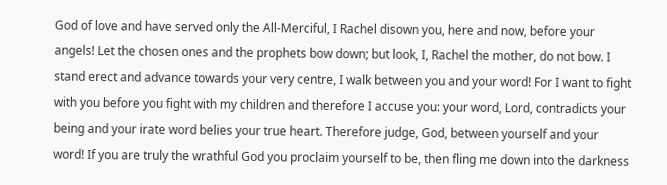God of love and have served only the All-Merciful, I Rachel disown you, here and now, before your angels! Let the chosen ones and the prophets bow down; but look, I, Rachel the mother, do not bow. I stand erect and advance towards your very centre, I walk between you and your word! For I want to fight with you before you fight with my children and therefore I accuse you: your word, Lord, contradicts your being and your irate word belies your true heart. Therefore judge, God, between yourself and your word! If you are truly the wrathful God you proclaim yourself to be, then fling me down into the darkness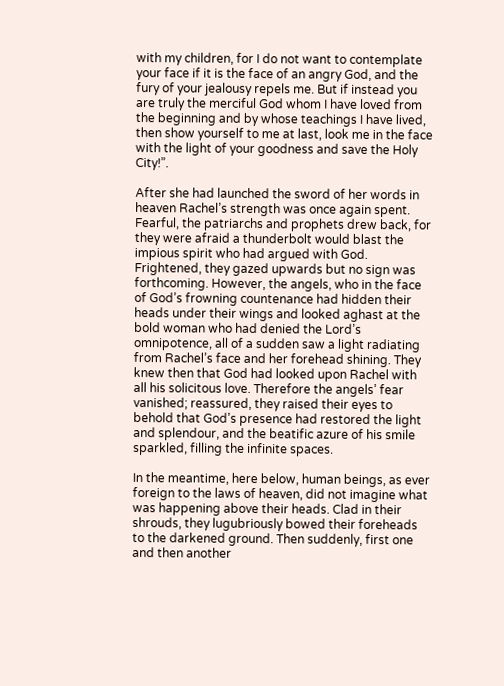with my children, for I do not want to contemplate your face if it is the face of an angry God, and the fury of your jealousy repels me. But if instead you are truly the merciful God whom I have loved from the beginning and by whose teachings I have lived, then show yourself to me at last, look me in the face with the light of your goodness and save the Holy City!”.

After she had launched the sword of her words in heaven Rachel’s strength was once again spent. Fearful, the patriarchs and prophets drew back, for they were afraid a thunderbolt would blast the impious spirit who had argued with God. Frightened, they gazed upwards but no sign was forthcoming. However, the angels, who in the face of God’s frowning countenance had hidden their heads under their wings and looked aghast at the bold woman who had denied the Lord’s omnipotence, all of a sudden saw a light radiating from Rachel’s face and her forehead shining. They knew then that God had looked upon Rachel with all his solicitous love. Therefore the angels’ fear vanished; reassured, they raised their eyes to behold that God’s presence had restored the light and splendour, and the beatific azure of his smile sparkled, filling the infinite spaces.

In the meantime, here below, human beings, as ever foreign to the laws of heaven, did not imagine what was happening above their heads. Clad in their shrouds, they lugubriously bowed their foreheads to the darkened ground. Then suddenly, first one and then another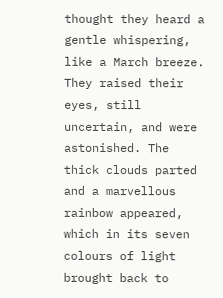thought they heard a gentle whispering, like a March breeze. They raised their eyes, still uncertain, and were astonished. The thick clouds parted and a marvellous rainbow appeared, which in its seven colours of light brought back to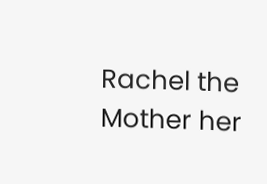Rachel the Mother her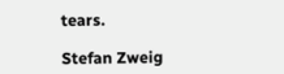tears.

Stefan Zweig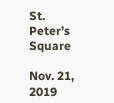St. Peter’s Square

Nov. 21, 2019